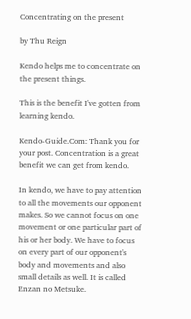Concentrating on the present

by Thu Reign

Kendo helps me to concentrate on the present things.

This is the benefit I've gotten from learning kendo.

Kendo-Guide.Com: Thank you for your post. Concentration is a great benefit we can get from kendo.

In kendo, we have to pay attention to all the movements our opponent makes. So we cannot focus on one movement or one particular part of his or her body. We have to focus on every part of our opponent's body and movements and also small details as well. It is called Enzan no Metsuke.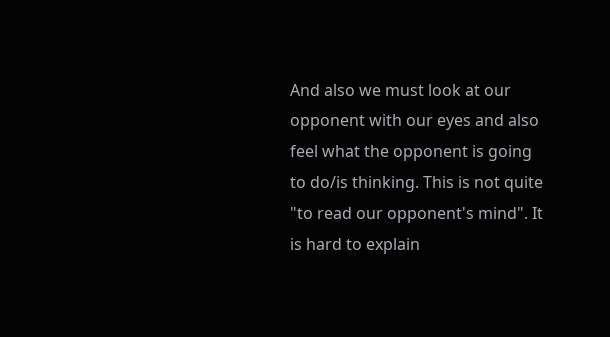And also we must look at our opponent with our eyes and also feel what the opponent is going to do/is thinking. This is not quite "to read our opponent's mind". It is hard to explain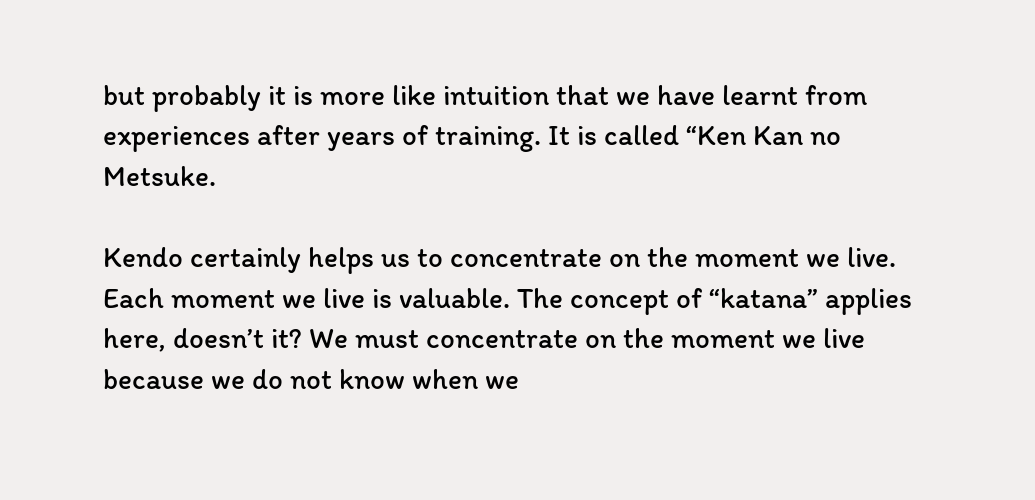but probably it is more like intuition that we have learnt from experiences after years of training. It is called “Ken Kan no Metsuke.

Kendo certainly helps us to concentrate on the moment we live. Each moment we live is valuable. The concept of “katana” applies here, doesn’t it? We must concentrate on the moment we live because we do not know when we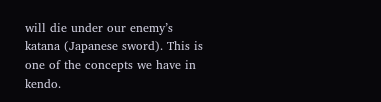will die under our enemy’s katana (Japanese sword). This is one of the concepts we have in kendo.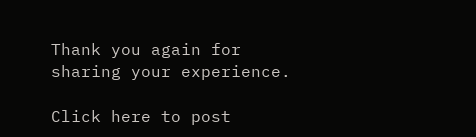Thank you again for sharing your experience.

Click here to post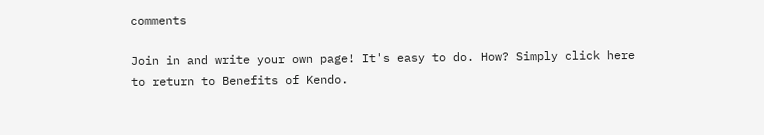comments

Join in and write your own page! It's easy to do. How? Simply click here to return to Benefits of Kendo.